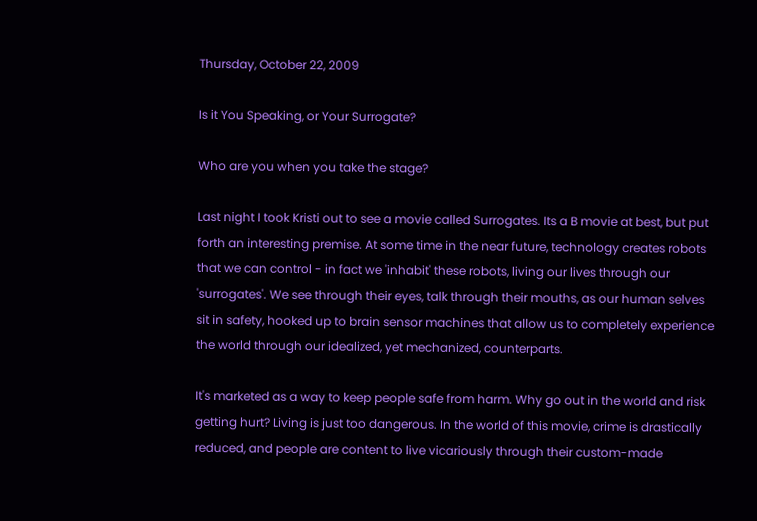Thursday, October 22, 2009

Is it You Speaking, or Your Surrogate?

Who are you when you take the stage?

Last night I took Kristi out to see a movie called Surrogates. Its a B movie at best, but put forth an interesting premise. At some time in the near future, technology creates robots that we can control - in fact we 'inhabit' these robots, living our lives through our 'surrogates'. We see through their eyes, talk through their mouths, as our human selves sit in safety, hooked up to brain sensor machines that allow us to completely experience the world through our idealized, yet mechanized, counterparts.

It's marketed as a way to keep people safe from harm. Why go out in the world and risk getting hurt? Living is just too dangerous. In the world of this movie, crime is drastically reduced, and people are content to live vicariously through their custom-made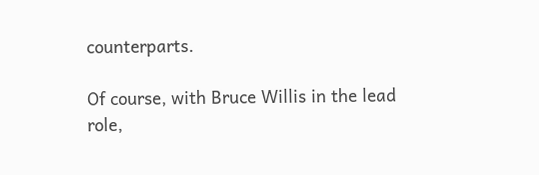counterparts.

Of course, with Bruce Willis in the lead role,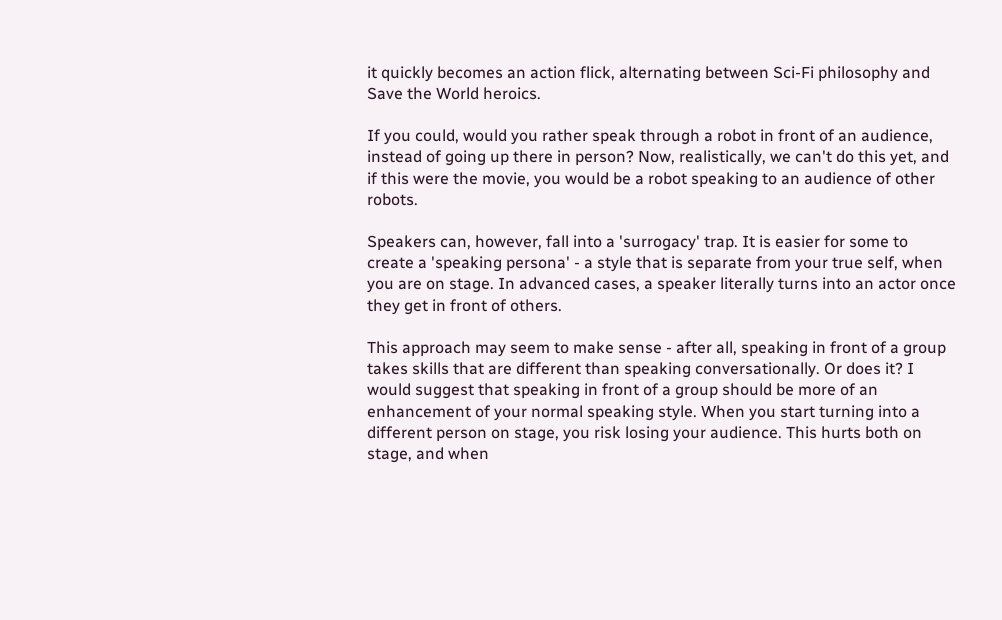it quickly becomes an action flick, alternating between Sci-Fi philosophy and Save the World heroics.

If you could, would you rather speak through a robot in front of an audience, instead of going up there in person? Now, realistically, we can't do this yet, and if this were the movie, you would be a robot speaking to an audience of other robots.

Speakers can, however, fall into a 'surrogacy' trap. It is easier for some to create a 'speaking persona' - a style that is separate from your true self, when you are on stage. In advanced cases, a speaker literally turns into an actor once they get in front of others.

This approach may seem to make sense - after all, speaking in front of a group takes skills that are different than speaking conversationally. Or does it? I would suggest that speaking in front of a group should be more of an enhancement of your normal speaking style. When you start turning into a different person on stage, you risk losing your audience. This hurts both on stage, and when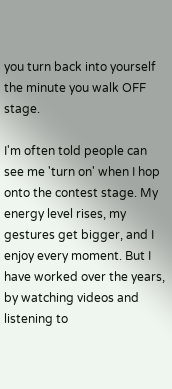you turn back into yourself the minute you walk OFF stage.

I'm often told people can see me 'turn on' when I hop onto the contest stage. My energy level rises, my gestures get bigger, and I enjoy every moment. But I have worked over the years, by watching videos and listening to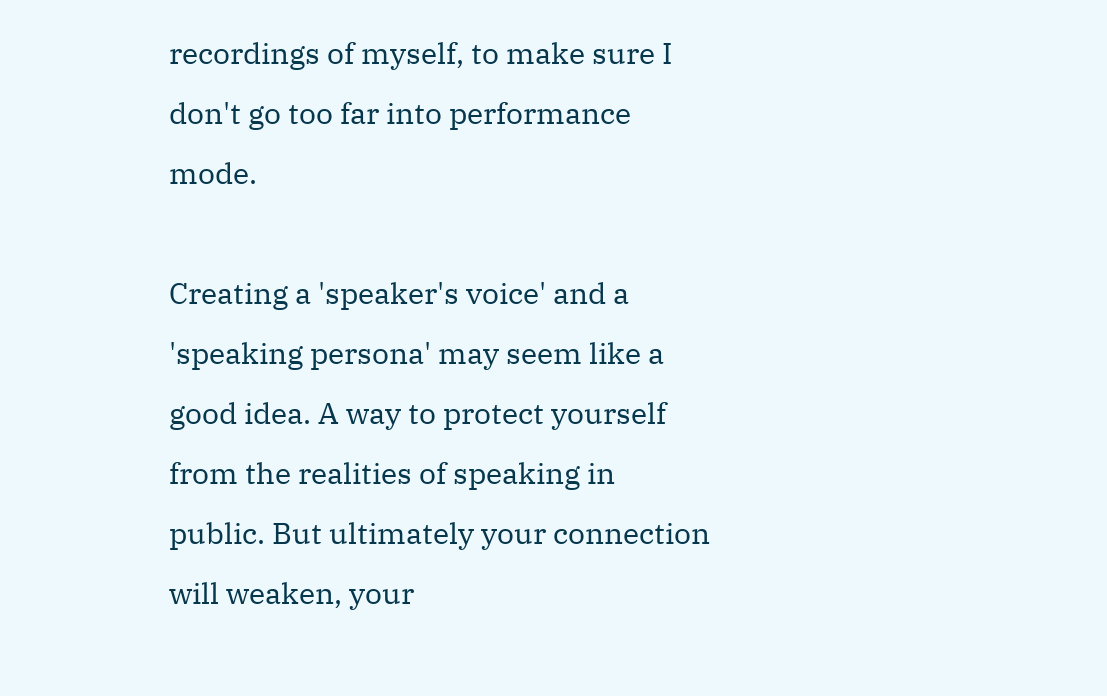recordings of myself, to make sure I don't go too far into performance mode.

Creating a 'speaker's voice' and a 'speaking persona' may seem like a good idea. A way to protect yourself from the realities of speaking in public. But ultimately your connection will weaken, your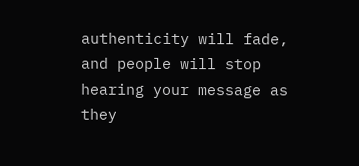authenticity will fade, and people will stop hearing your message as they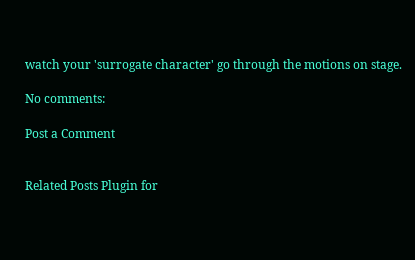watch your 'surrogate character' go through the motions on stage.

No comments:

Post a Comment


Related Posts Plugin for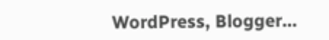WordPress, Blogger...